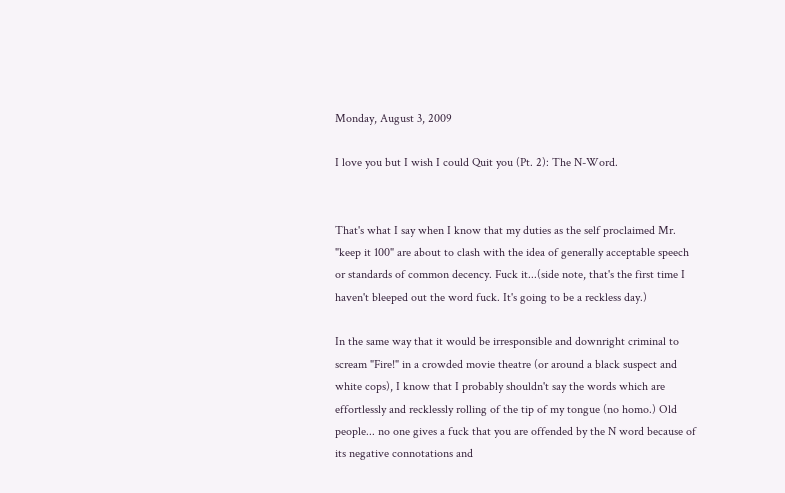Monday, August 3, 2009

I love you but I wish I could Quit you (Pt. 2): The N-Word.


That's what I say when I know that my duties as the self proclaimed Mr. "keep it 100" are about to clash with the idea of generally acceptable speech or standards of common decency. Fuck it...(side note, that's the first time I haven't bleeped out the word fuck. It's going to be a reckless day.)

In the same way that it would be irresponsible and downright criminal to scream "Fire!" in a crowded movie theatre (or around a black suspect and white cops), I know that I probably shouldn't say the words which are effortlessly and recklessly rolling of the tip of my tongue (no homo.) Old people... no one gives a fuck that you are offended by the N word because of its negative connotations and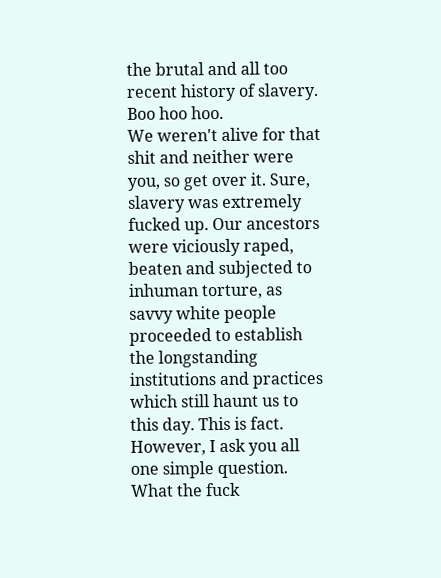the brutal and all too recent history of slavery. Boo hoo hoo.
We weren't alive for that shit and neither were you, so get over it. Sure, slavery was extremely fucked up. Our ancestors were viciously raped, beaten and subjected to inhuman torture, as savvy white people proceeded to establish the longstanding institutions and practices which still haunt us to this day. This is fact.
However, I ask you all one simple question. What the fuck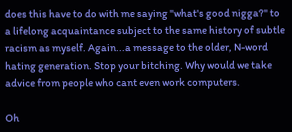does this have to do with me saying "what's good nigga?" to a lifelong acquaintance subject to the same history of subtle racism as myself. Again...a message to the older, N-word hating generation. Stop your bitching. Why would we take advice from people who cant even work computers.

Oh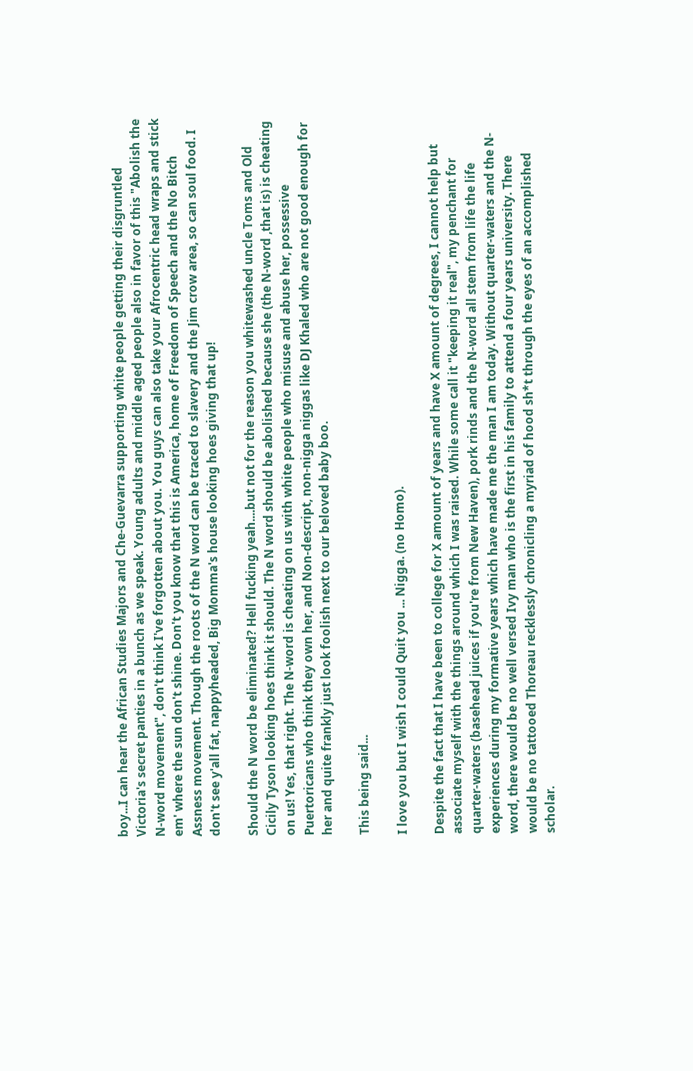boy...I can hear the African Studies Majors and Che-Guevarra supporting white people getting their disgruntled Victoria's secret panties in a bunch as we speak. Young adults and middle aged people also in favor of this "Abolish the N-word movement", don't think I've forgotten about you. You guys can also take your Afrocentric head wraps and stick em' where the sun don't shine. Don't you know that this is America, home of Freedom of Speech and the No Bitch Assness movement. Though the roots of the N word can be traced to slavery and the Jim crow area, so can soul food. I don't see y'all fat, nappyheaded, Big Momma's house looking hoes giving that up!

Should the N word be eliminated? Hell fucking yeah....but not for the reason you whitewashed uncle Toms and Old Cicily Tyson looking hoes think it should. The N word should be abolished because she (the N-word ,that is) is cheating on us! Yes, that right. The N-word is cheating on us with white people who misuse and abuse her, possessive Puertoricans who think they own her, and Non-descript, non-nigga niggas like DJ Khaled who are not good enough for her and quite frankly just look foolish next to our beloved baby boo.

This being said...

I love you but I wish I could Quit you ... Nigga. (no Homo).

Despite the fact that I have been to college for X amount of years and have X amount of degrees, I cannot help but associate myself with the things around which I was raised. While some call it "keeping it real", my penchant for quarter-waters (basehead juices if you're from New Haven), pork rinds and the N-word all stem from life the life experiences during my formative years which have made me the man I am today. Without quarter-waters and the N-word, there would be no well versed Ivy man who is the first in his family to attend a four years university. There would be no tattooed Thoreau recklessly chronicling a myriad of hood sh*t through the eyes of an accomplished scholar.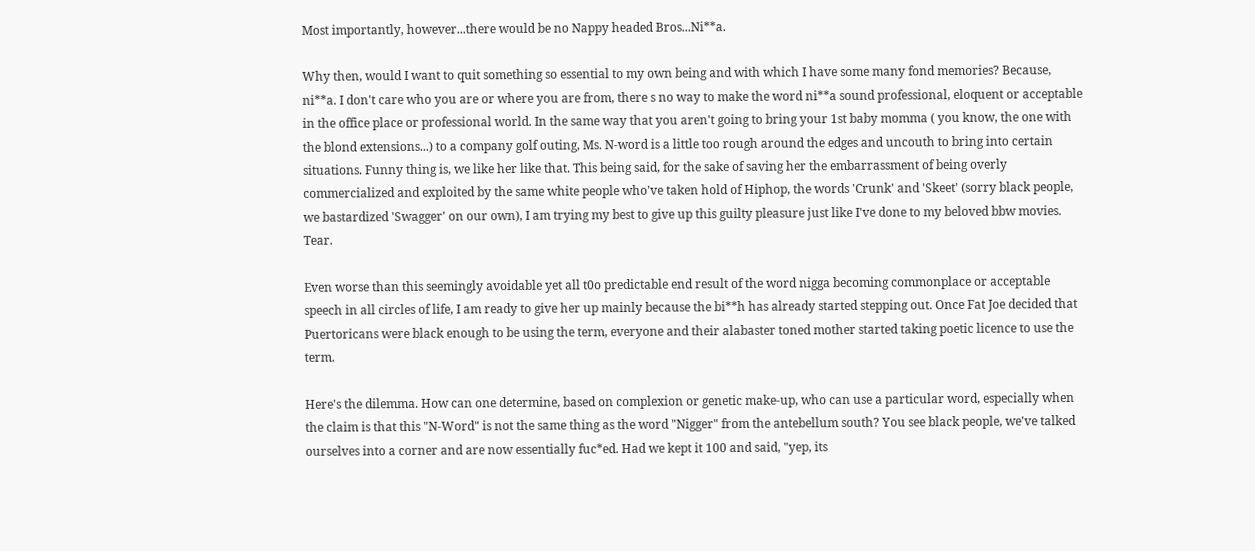Most importantly, however...there would be no Nappy headed Bros...Ni**a.

Why then, would I want to quit something so essential to my own being and with which I have some many fond memories? Because, ni**a. I don't care who you are or where you are from, there s no way to make the word ni**a sound professional, eloquent or acceptable in the office place or professional world. In the same way that you aren't going to bring your 1st baby momma ( you know, the one with the blond extensions...) to a company golf outing, Ms. N-word is a little too rough around the edges and uncouth to bring into certain situations. Funny thing is, we like her like that. This being said, for the sake of saving her the embarrassment of being overly commercialized and exploited by the same white people who've taken hold of Hiphop, the words 'Crunk' and 'Skeet' (sorry black people, we bastardized 'Swagger' on our own), I am trying my best to give up this guilty pleasure just like I've done to my beloved bbw movies. Tear.

Even worse than this seemingly avoidable yet all t0o predictable end result of the word nigga becoming commonplace or acceptable speech in all circles of life, I am ready to give her up mainly because the bi**h has already started stepping out. Once Fat Joe decided that Puertoricans were black enough to be using the term, everyone and their alabaster toned mother started taking poetic licence to use the term.

Here's the dilemma. How can one determine, based on complexion or genetic make-up, who can use a particular word, especially when the claim is that this "N-Word" is not the same thing as the word "Nigger" from the antebellum south? You see black people, we've talked ourselves into a corner and are now essentially fuc*ed. Had we kept it 100 and said, "yep, its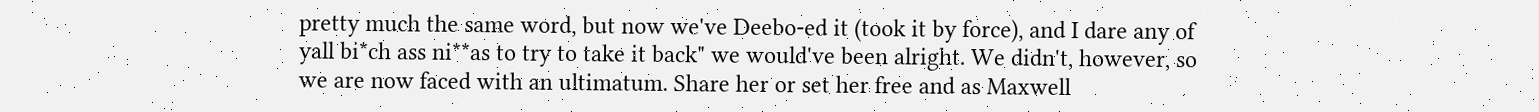pretty much the same word, but now we've Deebo-ed it (took it by force), and I dare any of yall bi*ch ass ni**as to try to take it back" we would've been alright. We didn't, however, so we are now faced with an ultimatum. Share her or set her free and as Maxwell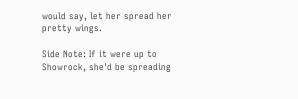would say, let her spread her pretty wings.

Side Note: If it were up to Showrock, she'd be spreading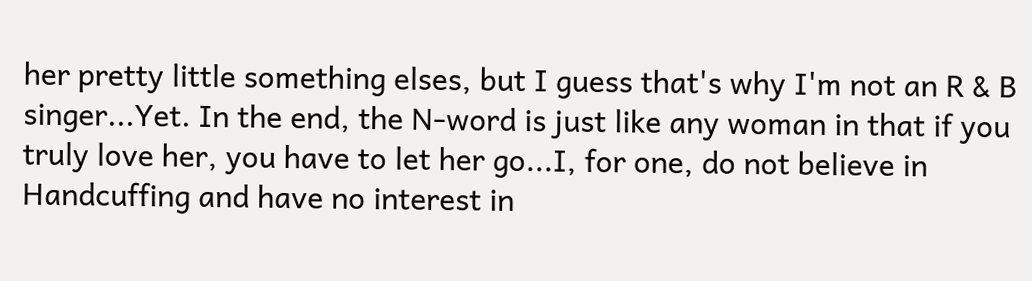her pretty little something elses, but I guess that's why I'm not an R & B singer...Yet. In the end, the N-word is just like any woman in that if you truly love her, you have to let her go...I, for one, do not believe in Handcuffing and have no interest in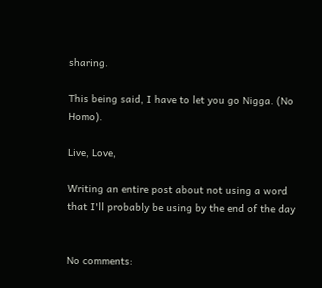sharing.

This being said, I have to let you go Nigga. (No Homo).

Live, Love,

Writing an entire post about not using a word that I'll probably be using by the end of the day


No comments: